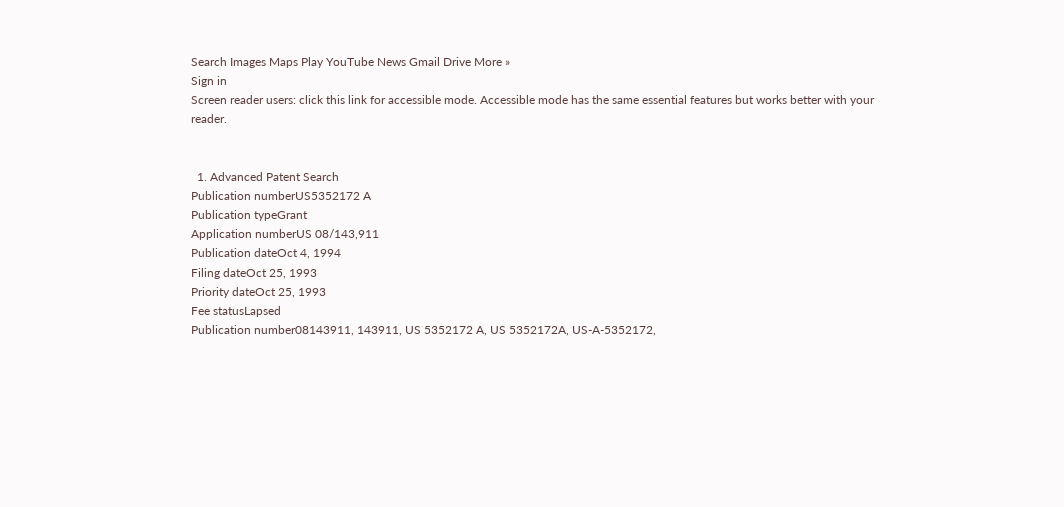Search Images Maps Play YouTube News Gmail Drive More »
Sign in
Screen reader users: click this link for accessible mode. Accessible mode has the same essential features but works better with your reader.


  1. Advanced Patent Search
Publication numberUS5352172 A
Publication typeGrant
Application numberUS 08/143,911
Publication dateOct 4, 1994
Filing dateOct 25, 1993
Priority dateOct 25, 1993
Fee statusLapsed
Publication number08143911, 143911, US 5352172 A, US 5352172A, US-A-5352172,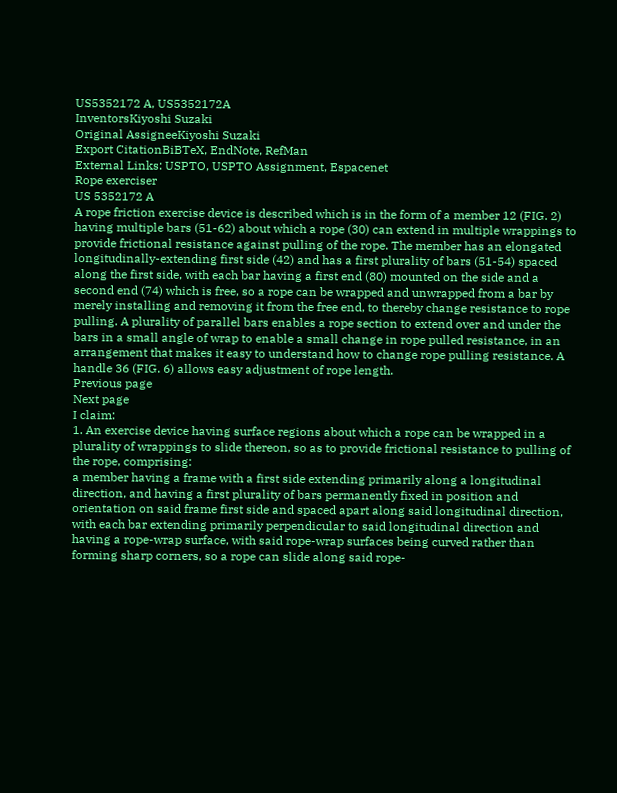US5352172 A, US5352172A
InventorsKiyoshi Suzaki
Original AssigneeKiyoshi Suzaki
Export CitationBiBTeX, EndNote, RefMan
External Links: USPTO, USPTO Assignment, Espacenet
Rope exerciser
US 5352172 A
A rope friction exercise device is described which is in the form of a member 12 (FIG. 2) having multiple bars (51-62) about which a rope (30) can extend in multiple wrappings to provide frictional resistance against pulling of the rope. The member has an elongated longitudinally-extending first side (42) and has a first plurality of bars (51-54) spaced along the first side, with each bar having a first end (80) mounted on the side and a second end (74) which is free, so a rope can be wrapped and unwrapped from a bar by merely installing and removing it from the free end, to thereby change resistance to rope pulling. A plurality of parallel bars enables a rope section to extend over and under the bars in a small angle of wrap to enable a small change in rope pulled resistance, in an arrangement that makes it easy to understand how to change rope pulling resistance. A handle 36 (FIG. 6) allows easy adjustment of rope length.
Previous page
Next page
I claim:
1. An exercise device having surface regions about which a rope can be wrapped in a plurality of wrappings to slide thereon, so as to provide frictional resistance to pulling of the rope, comprising:
a member having a frame with a first side extending primarily along a longitudinal direction, and having a first plurality of bars permanently fixed in position and orientation on said frame first side and spaced apart along said longitudinal direction, with each bar extending primarily perpendicular to said longitudinal direction and having a rope-wrap surface, with said rope-wrap surfaces being curved rather than forming sharp corners, so a rope can slide along said rope-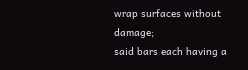wrap surfaces without damage;
said bars each having a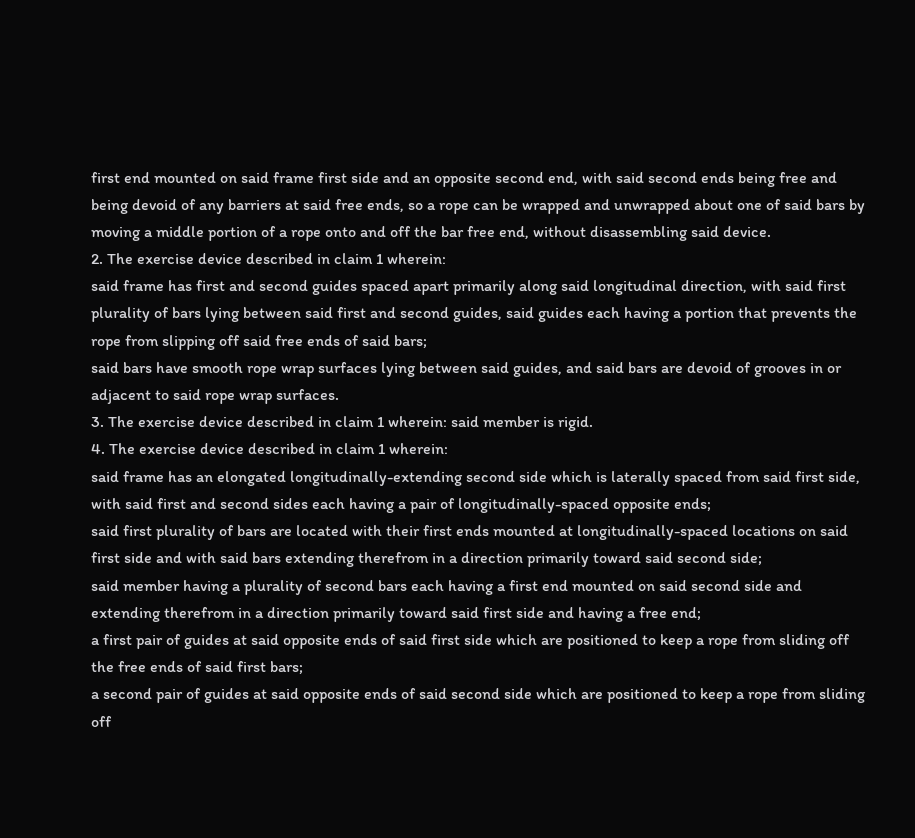first end mounted on said frame first side and an opposite second end, with said second ends being free and being devoid of any barriers at said free ends, so a rope can be wrapped and unwrapped about one of said bars by moving a middle portion of a rope onto and off the bar free end, without disassembling said device.
2. The exercise device described in claim 1 wherein:
said frame has first and second guides spaced apart primarily along said longitudinal direction, with said first plurality of bars lying between said first and second guides, said guides each having a portion that prevents the rope from slipping off said free ends of said bars;
said bars have smooth rope wrap surfaces lying between said guides, and said bars are devoid of grooves in or adjacent to said rope wrap surfaces.
3. The exercise device described in claim 1 wherein: said member is rigid.
4. The exercise device described in claim 1 wherein:
said frame has an elongated longitudinally-extending second side which is laterally spaced from said first side, with said first and second sides each having a pair of longitudinally-spaced opposite ends;
said first plurality of bars are located with their first ends mounted at longitudinally-spaced locations on said first side and with said bars extending therefrom in a direction primarily toward said second side;
said member having a plurality of second bars each having a first end mounted on said second side and extending therefrom in a direction primarily toward said first side and having a free end;
a first pair of guides at said opposite ends of said first side which are positioned to keep a rope from sliding off the free ends of said first bars;
a second pair of guides at said opposite ends of said second side which are positioned to keep a rope from sliding off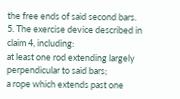the free ends of said second bars.
5. The exercise device described in claim 4, including:
at least one rod extending largely perpendicular to said bars;
a rope which extends past one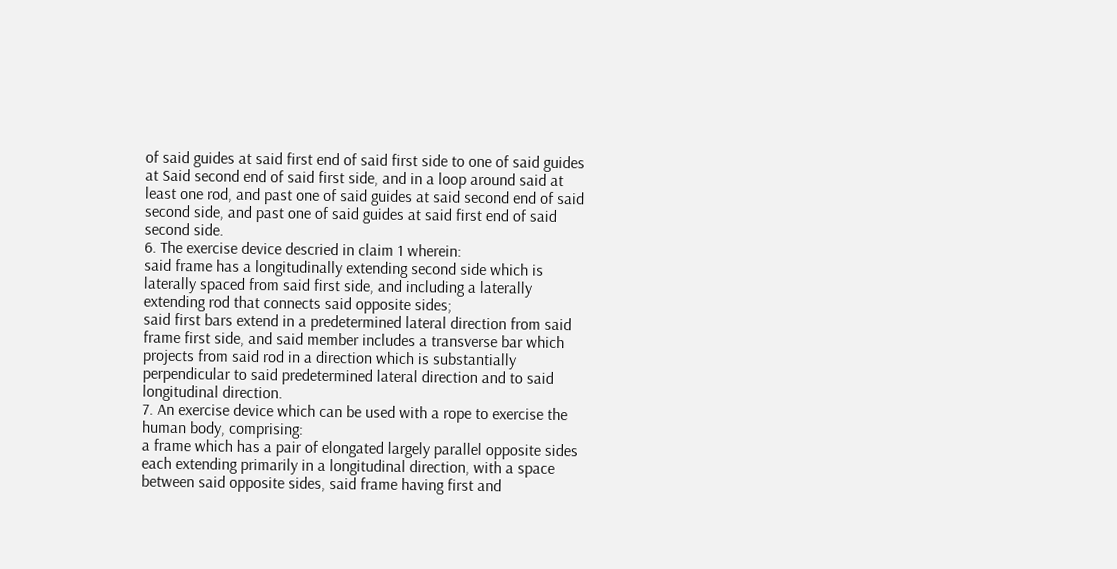of said guides at said first end of said first side to one of said guides at Said second end of said first side, and in a loop around said at least one rod, and past one of said guides at said second end of said second side, and past one of said guides at said first end of said second side.
6. The exercise device descried in claim 1 wherein:
said frame has a longitudinally extending second side which is laterally spaced from said first side, and including a laterally extending rod that connects said opposite sides;
said first bars extend in a predetermined lateral direction from said frame first side, and said member includes a transverse bar which projects from said rod in a direction which is substantially perpendicular to said predetermined lateral direction and to said longitudinal direction.
7. An exercise device which can be used with a rope to exercise the human body, comprising:
a frame which has a pair of elongated largely parallel opposite sides each extending primarily in a longitudinal direction, with a space between said opposite sides, said frame having first and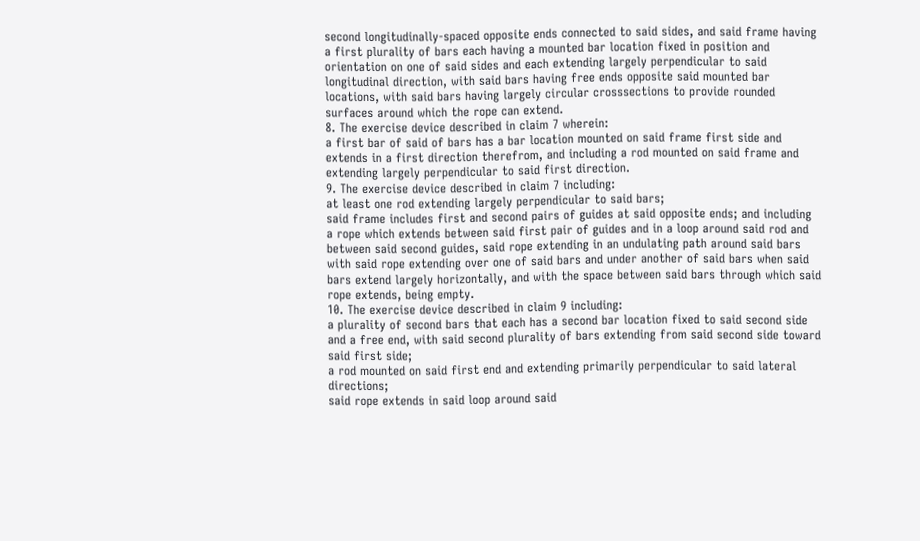second longitudinally-spaced opposite ends connected to said sides, and said frame having a first plurality of bars each having a mounted bar location fixed in position and orientation on one of said sides and each extending largely perpendicular to said longitudinal direction, with said bars having free ends opposite said mounted bar locations, with said bars having largely circular crosssections to provide rounded surfaces around which the rope can extend.
8. The exercise device described in claim 7 wherein:
a first bar of said of bars has a bar location mounted on said frame first side and extends in a first direction therefrom, and including a rod mounted on said frame and extending largely perpendicular to said first direction.
9. The exercise device described in claim 7 including:
at least one rod extending largely perpendicular to said bars;
said frame includes first and second pairs of guides at said opposite ends; and including
a rope which extends between said first pair of guides and in a loop around said rod and between said second guides, said rope extending in an undulating path around said bars with said rope extending over one of said bars and under another of said bars when said bars extend largely horizontally, and with the space between said bars through which said rope extends, being empty.
10. The exercise device described in claim 9 including:
a plurality of second bars that each has a second bar location fixed to said second side and a free end, with said second plurality of bars extending from said second side toward said first side;
a rod mounted on said first end and extending primarily perpendicular to said lateral directions;
said rope extends in said loop around said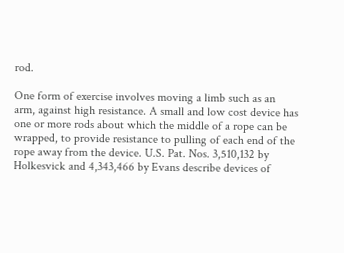rod.

One form of exercise involves moving a limb such as an arm, against high resistance. A small and low cost device has one or more rods about which the middle of a rope can be wrapped, to provide resistance to pulling of each end of the rope away from the device. U.S. Pat. Nos. 3,510,132 by Holkesvick and 4,343,466 by Evans describe devices of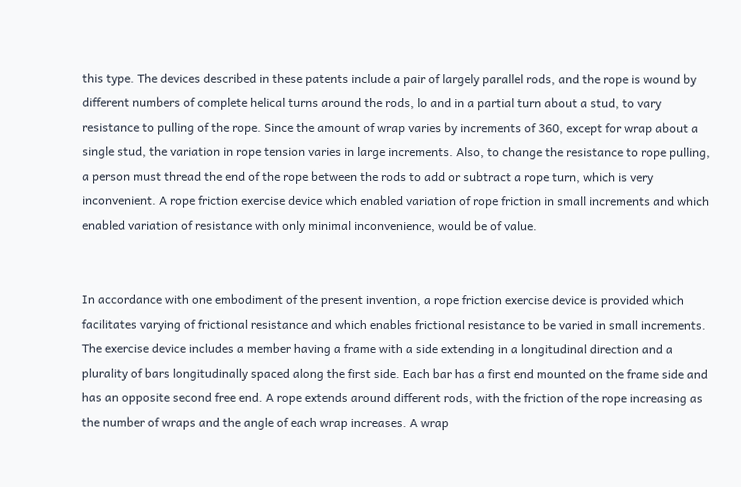this type. The devices described in these patents include a pair of largely parallel rods, and the rope is wound by different numbers of complete helical turns around the rods, lo and in a partial turn about a stud, to vary resistance to pulling of the rope. Since the amount of wrap varies by increments of 360, except for wrap about a single stud, the variation in rope tension varies in large increments. Also, to change the resistance to rope pulling, a person must thread the end of the rope between the rods to add or subtract a rope turn, which is very inconvenient. A rope friction exercise device which enabled variation of rope friction in small increments and which enabled variation of resistance with only minimal inconvenience, would be of value.


In accordance with one embodiment of the present invention, a rope friction exercise device is provided which facilitates varying of frictional resistance and which enables frictional resistance to be varied in small increments. The exercise device includes a member having a frame with a side extending in a longitudinal direction and a plurality of bars longitudinally spaced along the first side. Each bar has a first end mounted on the frame side and has an opposite second free end. A rope extends around different rods, with the friction of the rope increasing as the number of wraps and the angle of each wrap increases. A wrap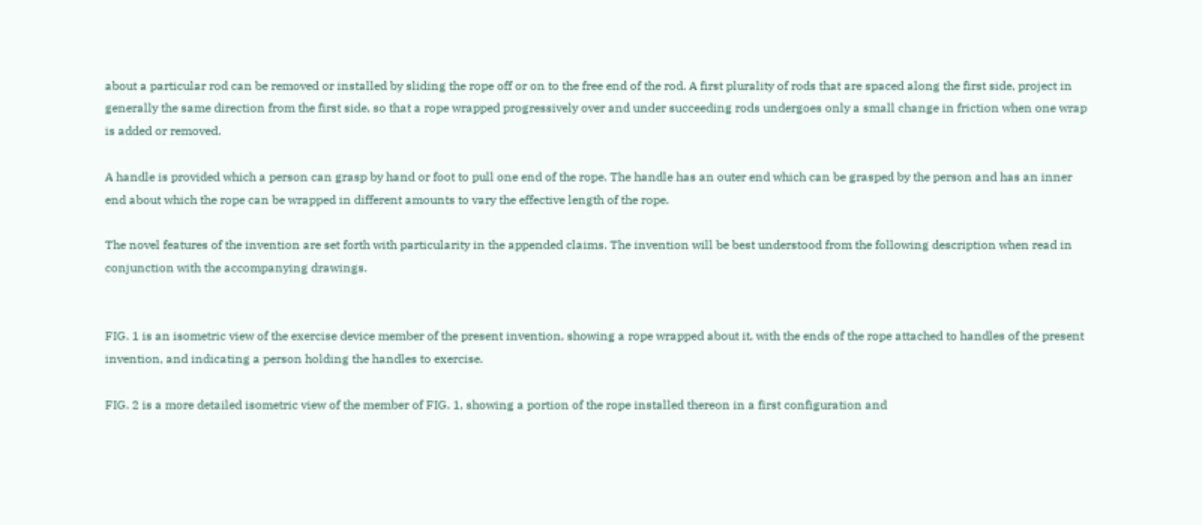about a particular rod can be removed or installed by sliding the rope off or on to the free end of the rod. A first plurality of rods that are spaced along the first side, project in generally the same direction from the first side, so that a rope wrapped progressively over and under succeeding rods undergoes only a small change in friction when one wrap is added or removed.

A handle is provided which a person can grasp by hand or foot to pull one end of the rope. The handle has an outer end which can be grasped by the person and has an inner end about which the rope can be wrapped in different amounts to vary the effective length of the rope.

The novel features of the invention are set forth with particularity in the appended claims. The invention will be best understood from the following description when read in conjunction with the accompanying drawings.


FIG. 1 is an isometric view of the exercise device member of the present invention, showing a rope wrapped about it, with the ends of the rope attached to handles of the present invention, and indicating a person holding the handles to exercise.

FIG. 2 is a more detailed isometric view of the member of FIG. 1, showing a portion of the rope installed thereon in a first configuration and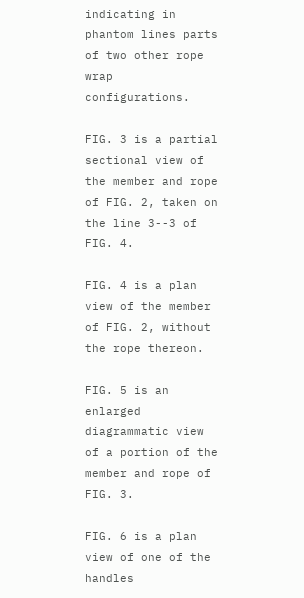indicating in phantom lines parts of two other rope wrap configurations.

FIG. 3 is a partial sectional view of the member and rope of FIG. 2, taken on the line 3--3 of FIG. 4.

FIG. 4 is a plan view of the member of FIG. 2, without the rope thereon.

FIG. 5 is an enlarged diagrammatic view of a portion of the member and rope of FIG. 3.

FIG. 6 is a plan view of one of the handles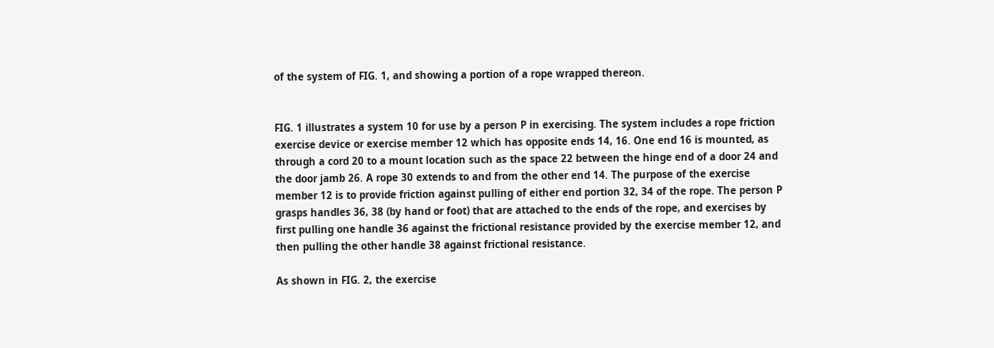of the system of FIG. 1, and showing a portion of a rope wrapped thereon.


FIG. 1 illustrates a system 10 for use by a person P in exercising. The system includes a rope friction exercise device or exercise member 12 which has opposite ends 14, 16. One end 16 is mounted, as through a cord 20 to a mount location such as the space 22 between the hinge end of a door 24 and the door jamb 26. A rope 30 extends to and from the other end 14. The purpose of the exercise member 12 is to provide friction against pulling of either end portion 32, 34 of the rope. The person P grasps handles 36, 38 (by hand or foot) that are attached to the ends of the rope, and exercises by first pulling one handle 36 against the frictional resistance provided by the exercise member 12, and then pulling the other handle 38 against frictional resistance.

As shown in FIG. 2, the exercise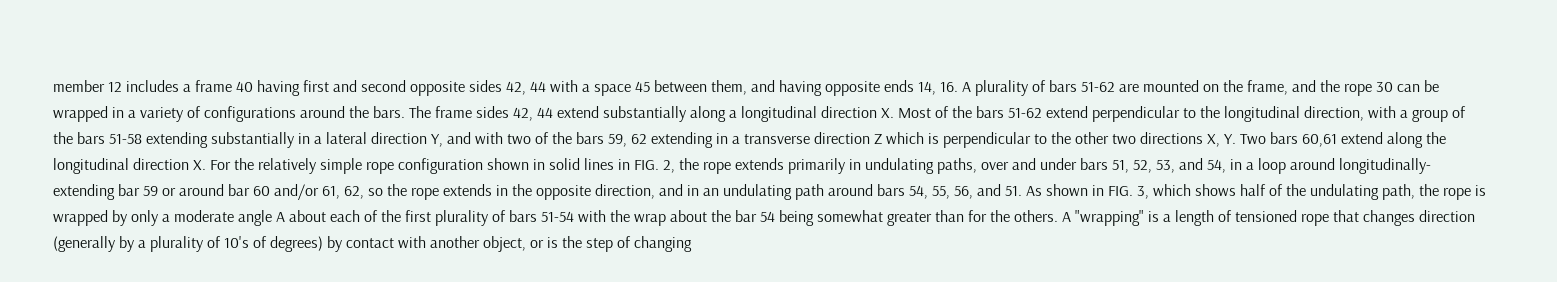member 12 includes a frame 40 having first and second opposite sides 42, 44 with a space 45 between them, and having opposite ends 14, 16. A plurality of bars 51-62 are mounted on the frame, and the rope 30 can be wrapped in a variety of configurations around the bars. The frame sides 42, 44 extend substantially along a longitudinal direction X. Most of the bars 51-62 extend perpendicular to the longitudinal direction, with a group of the bars 51-58 extending substantially in a lateral direction Y, and with two of the bars 59, 62 extending in a transverse direction Z which is perpendicular to the other two directions X, Y. Two bars 60,61 extend along the longitudinal direction X. For the relatively simple rope configuration shown in solid lines in FIG. 2, the rope extends primarily in undulating paths, over and under bars 51, 52, 53, and 54, in a loop around longitudinally-extending bar 59 or around bar 60 and/or 61, 62, so the rope extends in the opposite direction, and in an undulating path around bars 54, 55, 56, and 51. As shown in FIG. 3, which shows half of the undulating path, the rope is wrapped by only a moderate angle A about each of the first plurality of bars 51-54 with the wrap about the bar 54 being somewhat greater than for the others. A "wrapping" is a length of tensioned rope that changes direction (generally by a plurality of 10's of degrees) by contact with another object, or is the step of changing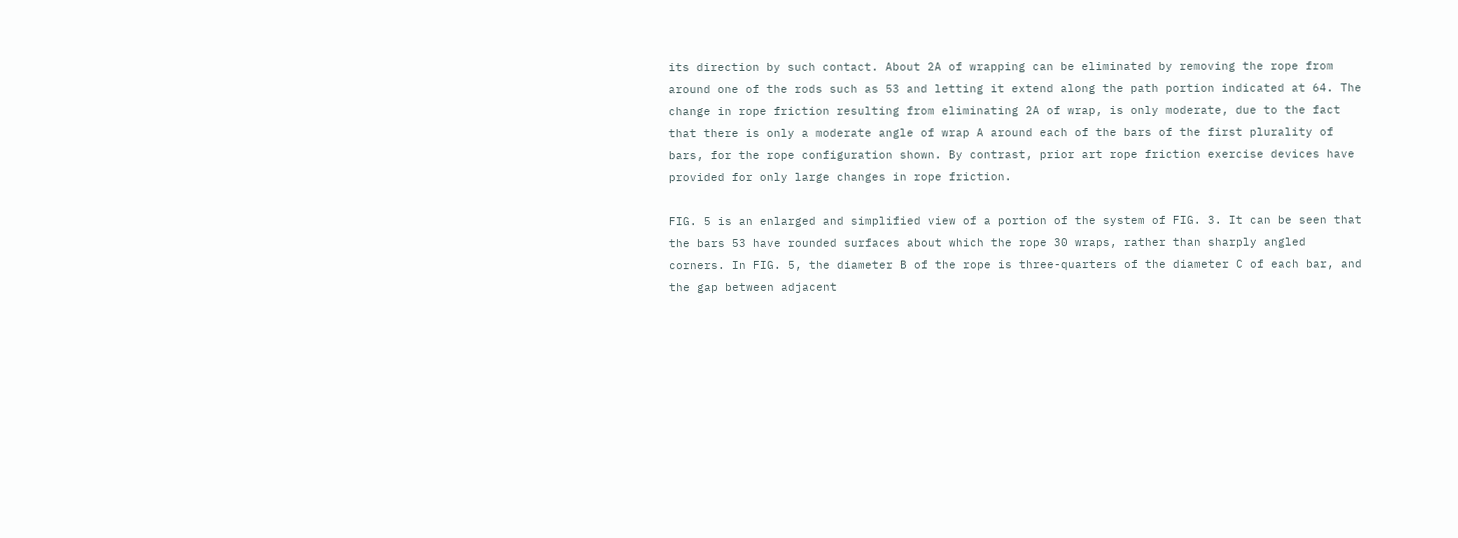its direction by such contact. About 2A of wrapping can be eliminated by removing the rope from around one of the rods such as 53 and letting it extend along the path portion indicated at 64. The change in rope friction resulting from eliminating 2A of wrap, is only moderate, due to the fact that there is only a moderate angle of wrap A around each of the bars of the first plurality of bars, for the rope configuration shown. By contrast, prior art rope friction exercise devices have provided for only large changes in rope friction.

FIG. 5 is an enlarged and simplified view of a portion of the system of FIG. 3. It can be seen that the bars 53 have rounded surfaces about which the rope 30 wraps, rather than sharply angled corners. In FIG. 5, the diameter B of the rope is three-quarters of the diameter C of each bar, and the gap between adjacent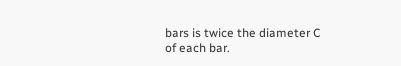bars is twice the diameter C of each bar.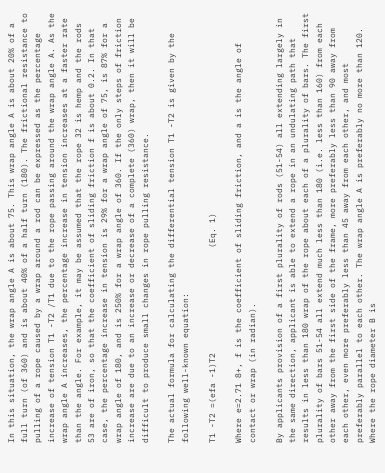In this situation, the wrap angle A is about 75. This wrap angle A is about 20% of a full turn (of 360) and is about 40% of a half turn (180). The frictional resistance to pulling of a rope caused by a wrap around a rod can be expressed as the percentage increase of tension T1 -T2 /T1 due to the rope passing around the wrap angle A. As the wrap angle A increases, the percentage increase in tension increases at a faster rate than the angle. For example, it may be assumed that the rope 32 is hemp and the rods 53 are of iron, so that the coefficient of sliding friction f is about 0.2. In that case, the percentage increase in tension is 29% for a wrap angle of 75, is 87% for a wrap angle of 180, and is 250% for a wrap angle of 360. If the only steps of friction increase are due to an increase or decrease of a complete (360) wrap, then it will be difficult to produce small changes in rope pulling resistance.

The actual formula for calculating the differential tension T1 -T2 is given by the following well-known equation:

T1 -T2 =(efa -1)T2                     (Eq. 1)

Where e=2.71 8+, f is the coefficient of sliding friction, and a is the angle of contact or wrap (in radian).

By applicants provision of a first plurality of rods (51-54) all extending largely in the same direction, applicant is able to extend a rope in an undulating path that results in less than 180 wrap of the rope about each of a plurality of bars. The first plurality of bars 51-54 all extend much less than 180 (i.e. less than 160) from each other away from the first side of the frame, more preferably less than 90 away from each other, even more preferably less than 45 away from each other, and most preferably parallel to each other. The wrap angle A is preferably no more than 120. Where the rope diameter B is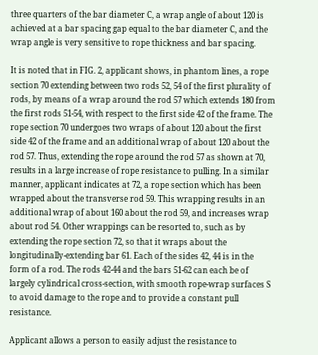three quarters of the bar diameter C, a wrap angle of about 120 is achieved at a bar spacing gap equal to the bar diameter C, and the wrap angle is very sensitive to rope thickness and bar spacing.

It is noted that in FIG. 2, applicant shows, in phantom lines, a rope section 70 extending between two rods 52, 54 of the first plurality of rods, by means of a wrap around the rod 57 which extends 180 from the first rods 51-54, with respect to the first side 42 of the frame. The rope section 70 undergoes two wraps of about 120 about the first side 42 of the frame and an additional wrap of about 120 about the rod 57. Thus, extending the rope around the rod 57 as shown at 70, results in a large increase of rope resistance to pulling. In a similar manner, applicant indicates at 72, a rope section which has been wrapped about the transverse rod 59. This wrapping results in an additional wrap of about 160 about the rod 59, and increases wrap about rod 54. Other wrappings can be resorted to, such as by extending the rope section 72, so that it wraps about the longitudinally-extending bar 61. Each of the sides 42, 44 is in the form of a rod. The rods 42-44 and the bars 51-62 can each be of largely cylindrical cross-section, with smooth rope-wrap surfaces S to avoid damage to the rope and to provide a constant pull resistance.

Applicant allows a person to easily adjust the resistance to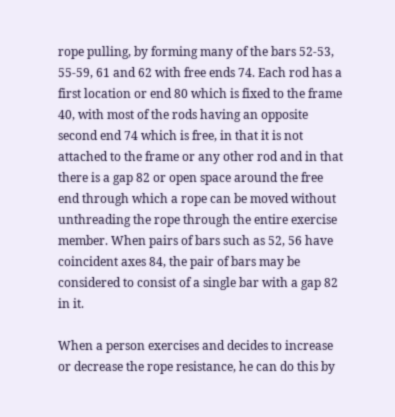rope pulling, by forming many of the bars 52-53, 55-59, 61 and 62 with free ends 74. Each rod has a first location or end 80 which is fixed to the frame 40, with most of the rods having an opposite second end 74 which is free, in that it is not attached to the frame or any other rod and in that there is a gap 82 or open space around the free end through which a rope can be moved without unthreading the rope through the entire exercise member. When pairs of bars such as 52, 56 have coincident axes 84, the pair of bars may be considered to consist of a single bar with a gap 82 in it.

When a person exercises and decides to increase or decrease the rope resistance, he can do this by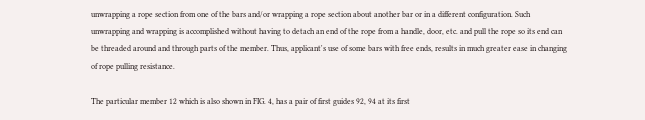unwrapping a rope section from one of the bars and/or wrapping a rope section about another bar or in a different configuration. Such unwrapping and wrapping is accomplished without having to detach an end of the rope from a handle, door, etc. and pull the rope so its end can be threaded around and through parts of the member. Thus, applicant's use of some bars with free ends, results in much greater ease in changing of rope pulling resistance.

The particular member 12 which is also shown in FIG. 4, has a pair of first guides 92, 94 at its first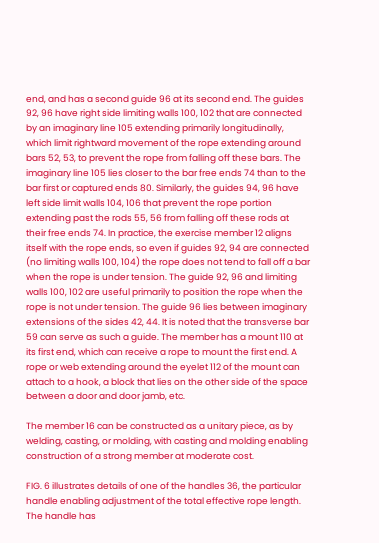end, and has a second guide 96 at its second end. The guides 92, 96 have right side limiting walls 100, 102 that are connected by an imaginary line 105 extending primarily longitudinally, which limit rightward movement of the rope extending around bars 52, 53, to prevent the rope from falling off these bars. The imaginary line 105 lies closer to the bar free ends 74 than to the bar first or captured ends 80. Similarly, the guides 94, 96 have left side limit walls 104, 106 that prevent the rope portion extending past the rods 55, 56 from falling off these rods at their free ends 74. In practice, the exercise member 12 aligns itself with the rope ends, so even if guides 92, 94 are connected (no limiting walls 100, 104) the rope does not tend to fall off a bar when the rope is under tension. The guide 92, 96 and limiting walls 100, 102 are useful primarily to position the rope when the rope is not under tension. The guide 96 lies between imaginary extensions of the sides 42, 44. It is noted that the transverse bar 59 can serve as such a guide. The member has a mount 110 at its first end, which can receive a rope to mount the first end. A rope or web extending around the eyelet 112 of the mount can attach to a hook, a block that lies on the other side of the space between a door and door jamb, etc.

The member 16 can be constructed as a unitary piece, as by welding, casting, or molding, with casting and molding enabling construction of a strong member at moderate cost.

FIG. 6 illustrates details of one of the handles 36, the particular handle enabling adjustment of the total effective rope length. The handle has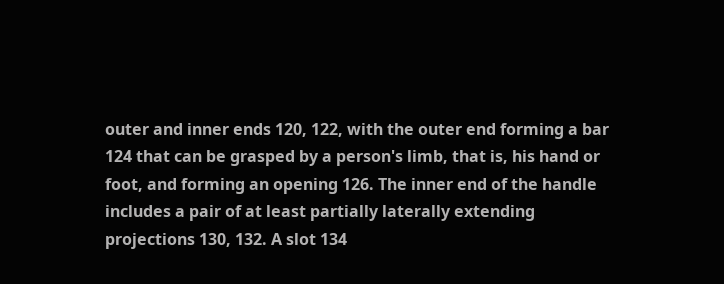outer and inner ends 120, 122, with the outer end forming a bar 124 that can be grasped by a person's limb, that is, his hand or foot, and forming an opening 126. The inner end of the handle includes a pair of at least partially laterally extending projections 130, 132. A slot 134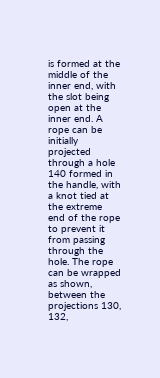is formed at the middle of the inner end, with the slot being open at the inner end. A rope can be initially projected through a hole 140 formed in the handle, with a knot tied at the extreme end of the rope to prevent it from passing through the hole. The rope can be wrapped as shown, between the projections 130, 132,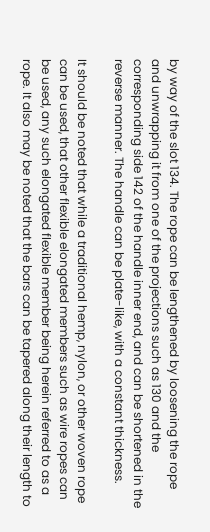by way of the slot 134. The rope can be lengthened by loosening the rope and unwrapping it from one of the projections such as 130 and the corresponding side 142 of the handle inner end, and can be shortened in the reverse manner. The handle can be plate-like, with a constant thickness.

It should be noted that while a traditional hemp, nylon, or other woven rope can be used, that other flexible elongated members such as wire ropes can be used, any such elongated flexible member being herein referred to as a rope. It also may be noted that the bars can be tapered along their length to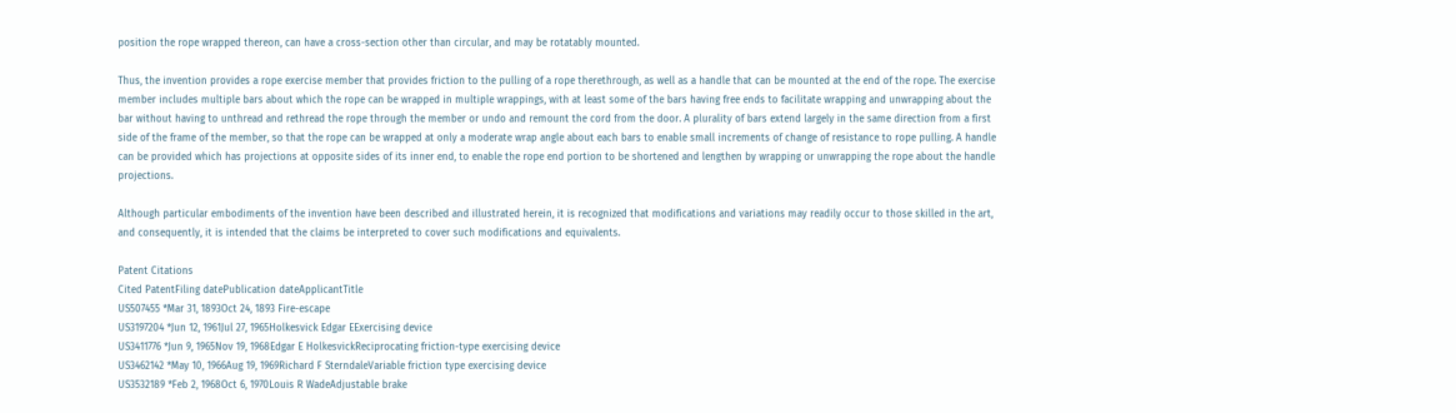position the rope wrapped thereon, can have a cross-section other than circular, and may be rotatably mounted.

Thus, the invention provides a rope exercise member that provides friction to the pulling of a rope therethrough, as well as a handle that can be mounted at the end of the rope. The exercise member includes multiple bars about which the rope can be wrapped in multiple wrappings, with at least some of the bars having free ends to facilitate wrapping and unwrapping about the bar without having to unthread and rethread the rope through the member or undo and remount the cord from the door. A plurality of bars extend largely in the same direction from a first side of the frame of the member, so that the rope can be wrapped at only a moderate wrap angle about each bars to enable small increments of change of resistance to rope pulling. A handle can be provided which has projections at opposite sides of its inner end, to enable the rope end portion to be shortened and lengthen by wrapping or unwrapping the rope about the handle projections.

Although particular embodiments of the invention have been described and illustrated herein, it is recognized that modifications and variations may readily occur to those skilled in the art, and consequently, it is intended that the claims be interpreted to cover such modifications and equivalents.

Patent Citations
Cited PatentFiling datePublication dateApplicantTitle
US507455 *Mar 31, 1893Oct 24, 1893 Fire-escape
US3197204 *Jun 12, 1961Jul 27, 1965Holkesvick Edgar EExercising device
US3411776 *Jun 9, 1965Nov 19, 1968Edgar E HolkesvickReciprocating friction-type exercising device
US3462142 *May 10, 1966Aug 19, 1969Richard F SterndaleVariable friction type exercising device
US3532189 *Feb 2, 1968Oct 6, 1970Louis R WadeAdjustable brake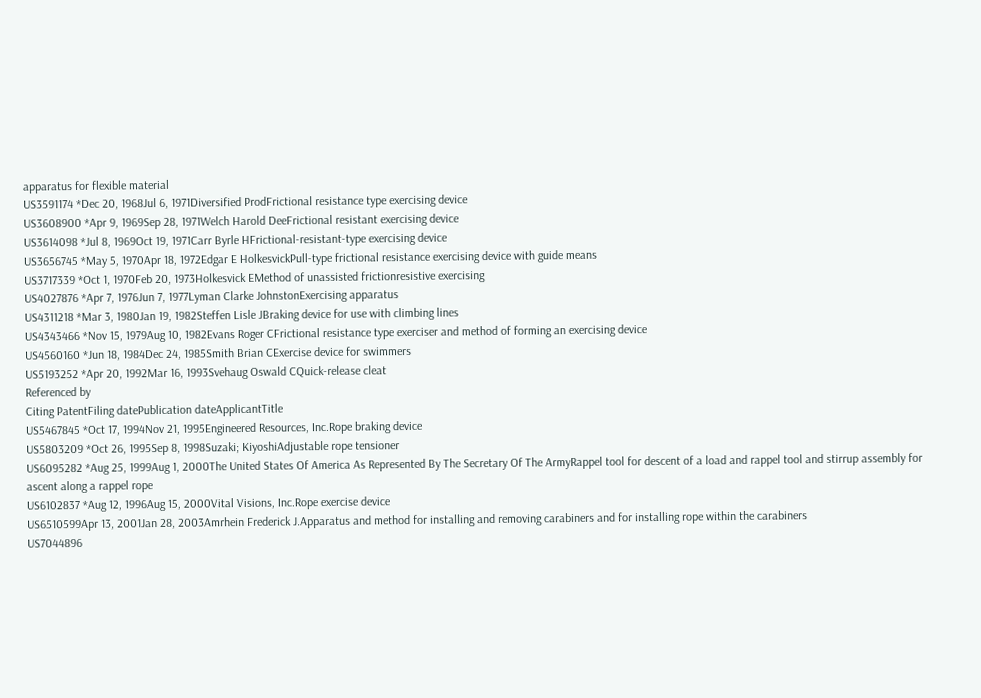apparatus for flexible material
US3591174 *Dec 20, 1968Jul 6, 1971Diversified ProdFrictional resistance type exercising device
US3608900 *Apr 9, 1969Sep 28, 1971Welch Harold DeeFrictional resistant exercising device
US3614098 *Jul 8, 1969Oct 19, 1971Carr Byrle HFrictional-resistant-type exercising device
US3656745 *May 5, 1970Apr 18, 1972Edgar E HolkesvickPull-type frictional resistance exercising device with guide means
US3717339 *Oct 1, 1970Feb 20, 1973Holkesvick EMethod of unassisted frictionresistive exercising
US4027876 *Apr 7, 1976Jun 7, 1977Lyman Clarke JohnstonExercising apparatus
US4311218 *Mar 3, 1980Jan 19, 1982Steffen Lisle JBraking device for use with climbing lines
US4343466 *Nov 15, 1979Aug 10, 1982Evans Roger CFrictional resistance type exerciser and method of forming an exercising device
US4560160 *Jun 18, 1984Dec 24, 1985Smith Brian CExercise device for swimmers
US5193252 *Apr 20, 1992Mar 16, 1993Svehaug Oswald CQuick-release cleat
Referenced by
Citing PatentFiling datePublication dateApplicantTitle
US5467845 *Oct 17, 1994Nov 21, 1995Engineered Resources, Inc.Rope braking device
US5803209 *Oct 26, 1995Sep 8, 1998Suzaki; KiyoshiAdjustable rope tensioner
US6095282 *Aug 25, 1999Aug 1, 2000The United States Of America As Represented By The Secretary Of The ArmyRappel tool for descent of a load and rappel tool and stirrup assembly for ascent along a rappel rope
US6102837 *Aug 12, 1996Aug 15, 2000Vital Visions, Inc.Rope exercise device
US6510599Apr 13, 2001Jan 28, 2003Amrhein Frederick J.Apparatus and method for installing and removing carabiners and for installing rope within the carabiners
US7044896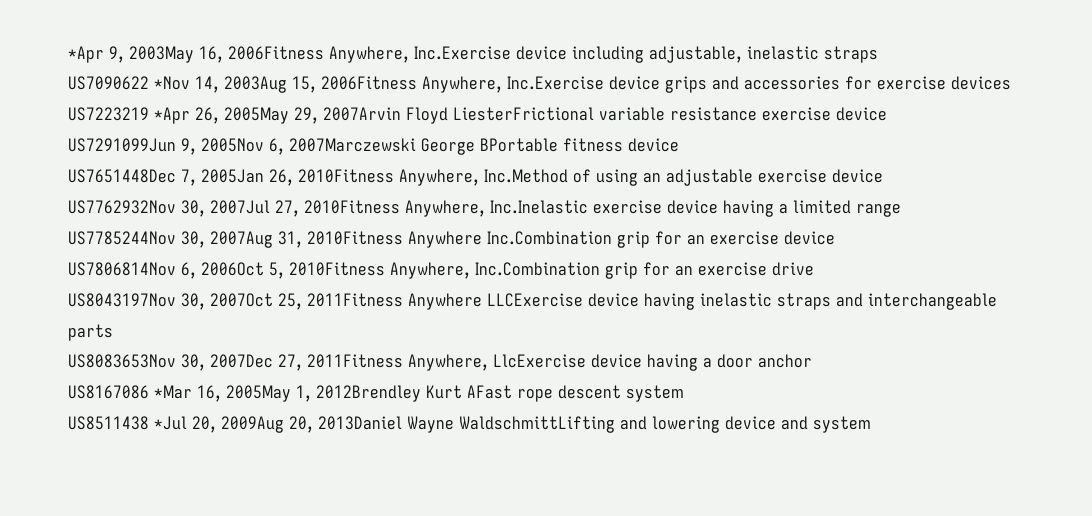*Apr 9, 2003May 16, 2006Fitness Anywhere, Inc.Exercise device including adjustable, inelastic straps
US7090622 *Nov 14, 2003Aug 15, 2006Fitness Anywhere, Inc.Exercise device grips and accessories for exercise devices
US7223219 *Apr 26, 2005May 29, 2007Arvin Floyd LiesterFrictional variable resistance exercise device
US7291099Jun 9, 2005Nov 6, 2007Marczewski George BPortable fitness device
US7651448Dec 7, 2005Jan 26, 2010Fitness Anywhere, Inc.Method of using an adjustable exercise device
US7762932Nov 30, 2007Jul 27, 2010Fitness Anywhere, Inc.Inelastic exercise device having a limited range
US7785244Nov 30, 2007Aug 31, 2010Fitness Anywhere Inc.Combination grip for an exercise device
US7806814Nov 6, 2006Oct 5, 2010Fitness Anywhere, Inc.Combination grip for an exercise drive
US8043197Nov 30, 2007Oct 25, 2011Fitness Anywhere LLCExercise device having inelastic straps and interchangeable parts
US8083653Nov 30, 2007Dec 27, 2011Fitness Anywhere, LlcExercise device having a door anchor
US8167086 *Mar 16, 2005May 1, 2012Brendley Kurt AFast rope descent system
US8511438 *Jul 20, 2009Aug 20, 2013Daniel Wayne WaldschmittLifting and lowering device and system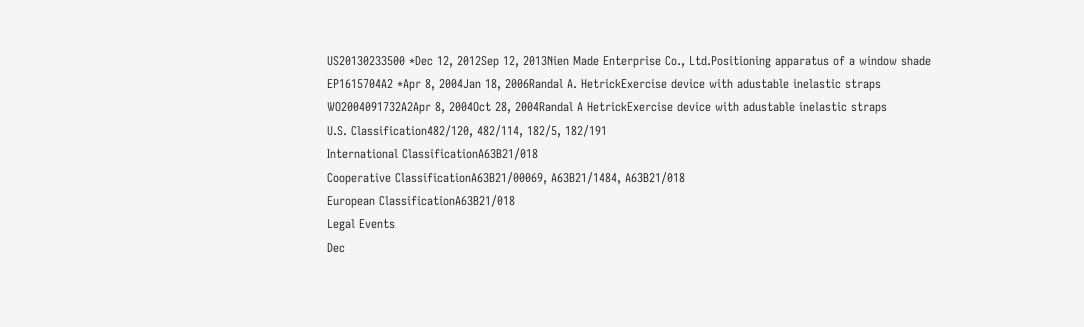US20130233500 *Dec 12, 2012Sep 12, 2013Nien Made Enterprise Co., Ltd.Positioning apparatus of a window shade
EP1615704A2 *Apr 8, 2004Jan 18, 2006Randal A. HetrickExercise device with adustable inelastic straps
WO2004091732A2Apr 8, 2004Oct 28, 2004Randal A HetrickExercise device with adustable inelastic straps
U.S. Classification482/120, 482/114, 182/5, 182/191
International ClassificationA63B21/018
Cooperative ClassificationA63B21/00069, A63B21/1484, A63B21/018
European ClassificationA63B21/018
Legal Events
Dec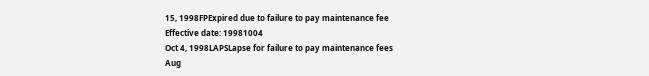15, 1998FPExpired due to failure to pay maintenance fee
Effective date: 19981004
Oct 4, 1998LAPSLapse for failure to pay maintenance fees
Aug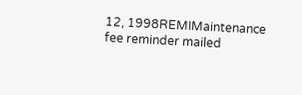12, 1998REMIMaintenance fee reminder mailed